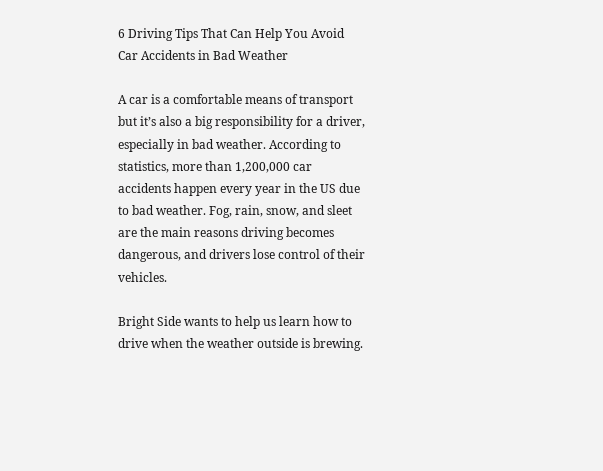6 Driving Tips That Can Help You Avoid Car Accidents in Bad Weather

A car is a comfortable means of transport but it’s also a big responsibility for a driver, especially in bad weather. According to statistics, more than 1,200,000 car accidents happen every year in the US due to bad weather. Fog, rain, snow, and sleet are the main reasons driving becomes dangerous, and drivers lose control of their vehicles.

Bright Side wants to help us learn how to drive when the weather outside is brewing.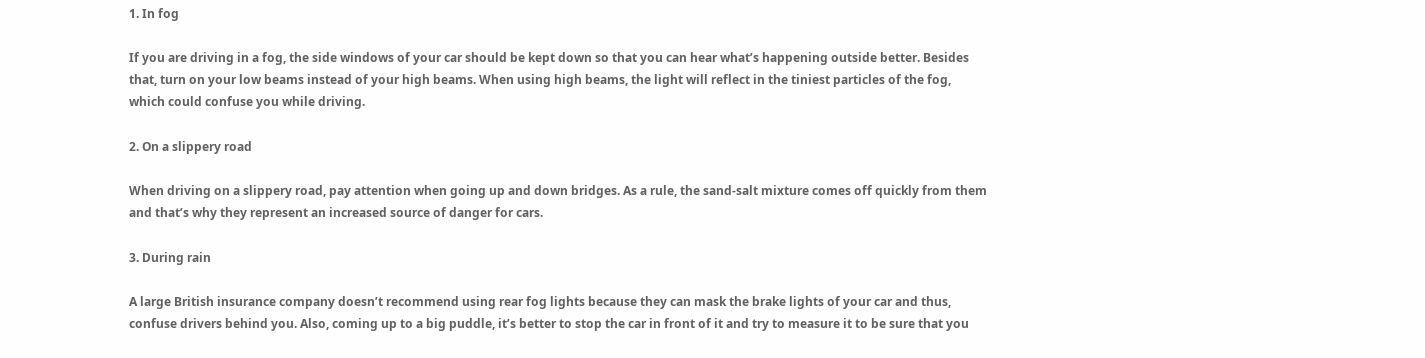1. In fog

If you are driving in a fog, the side windows of your car should be kept down so that you can hear what’s happening outside better. Besides that, turn on your low beams instead of your high beams. When using high beams, the light will reflect in the tiniest particles of the fog, which could confuse you while driving.

2. On a slippery road

When driving on a slippery road, pay attention when going up and down bridges. As a rule, the sand-salt mixture comes off quickly from them and that’s why they represent an increased source of danger for cars.

3. During rain

A large British insurance company doesn’t recommend using rear fog lights because they can mask the brake lights of your car and thus, confuse drivers behind you. Also, coming up to a big puddle, it’s better to stop the car in front of it and try to measure it to be sure that you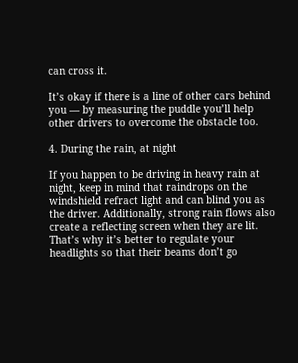can cross it.

It’s okay if there is a line of other cars behind you — by measuring the puddle you’ll help other drivers to overcome the obstacle too.

4. During the rain, at night

If you happen to be driving in heavy rain at night, keep in mind that raindrops on the windshield refract light and can blind you as the driver. Additionally, strong rain flows also create a reflecting screen when they are lit. That’s why it’s better to regulate your headlights so that their beams don’t go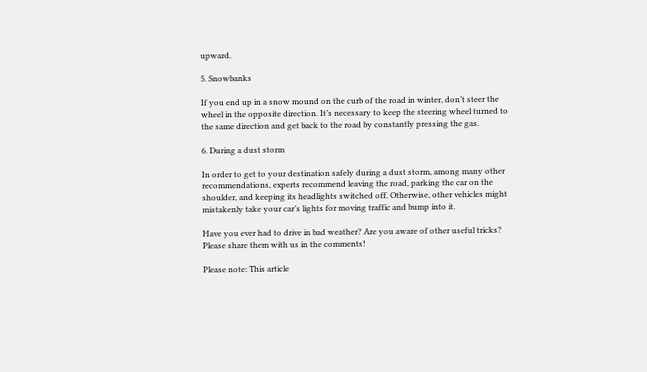upward.

5. Snowbanks

If you end up in a snow mound on the curb of the road in winter, don’t steer the wheel in the opposite direction. It’s necessary to keep the steering wheel turned to the same direction and get back to the road by constantly pressing the gas.

6. During a dust storm

In order to get to your destination safely during a dust storm, among many other recommendations, experts recommend leaving the road, parking the car on the shoulder, and keeping its headlights switched off. Otherwise, other vehicles might mistakenly take your car’s lights for moving traffic and bump into it.

Have you ever had to drive in bad weather? Are you aware of other useful tricks? Please share them with us in the comments!

Please note: This article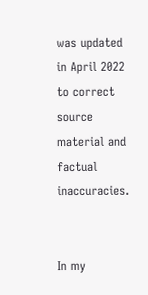was updated in April 2022 to correct source material and factual inaccuracies.


In my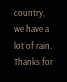country, we have a lot of rain. Thanks for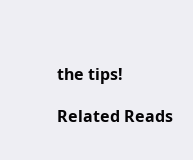the tips!

Related Reads